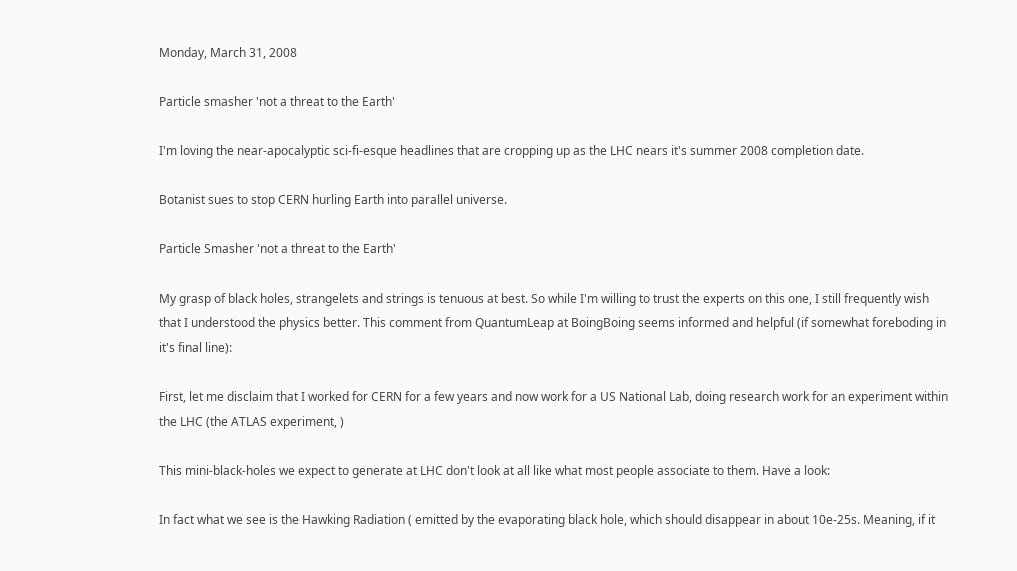Monday, March 31, 2008

Particle smasher 'not a threat to the Earth'

I'm loving the near-apocalyptic sci-fi-esque headlines that are cropping up as the LHC nears it's summer 2008 completion date.

Botanist sues to stop CERN hurling Earth into parallel universe.

Particle Smasher 'not a threat to the Earth'

My grasp of black holes, strangelets and strings is tenuous at best. So while I'm willing to trust the experts on this one, I still frequently wish that I understood the physics better. This comment from QuantumLeap at BoingBoing seems informed and helpful (if somewhat foreboding in it's final line):

First, let me disclaim that I worked for CERN for a few years and now work for a US National Lab, doing research work for an experiment within the LHC (the ATLAS experiment, )

This mini-black-holes we expect to generate at LHC don't look at all like what most people associate to them. Have a look:

In fact what we see is the Hawking Radiation ( emitted by the evaporating black hole, which should disappear in about 10e-25s. Meaning, if it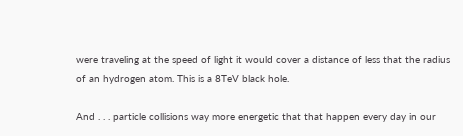were traveling at the speed of light it would cover a distance of less that the radius of an hydrogen atom. This is a 8TeV black hole.

And . . . particle collisions way more energetic that that happen every day in our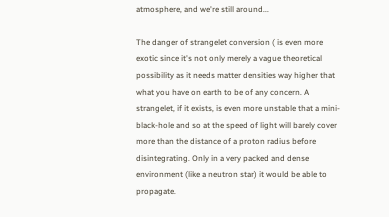atmosphere, and we're still around...

The danger of strangelet conversion ( is even more exotic since it's not only merely a vague theoretical possibility as it needs matter densities way higher that what you have on earth to be of any concern. A strangelet, if it exists, is even more unstable that a mini-black-hole and so at the speed of light will barely cover more than the distance of a proton radius before disintegrating. Only in a very packed and dense environment (like a neutron star) it would be able to propagate.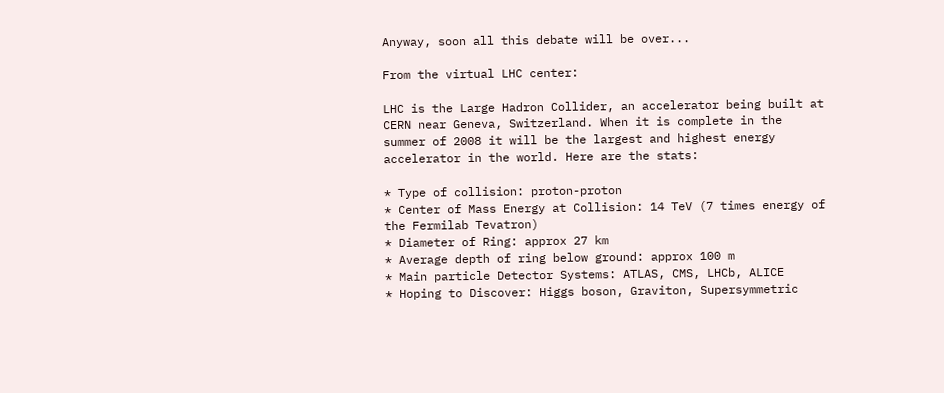Anyway, soon all this debate will be over...

From the virtual LHC center:

LHC is the Large Hadron Collider, an accelerator being built at CERN near Geneva, Switzerland. When it is complete in the summer of 2008 it will be the largest and highest energy accelerator in the world. Here are the stats:

* Type of collision: proton-proton
* Center of Mass Energy at Collision: 14 TeV (7 times energy of the Fermilab Tevatron)
* Diameter of Ring: approx 27 km
* Average depth of ring below ground: approx 100 m
* Main particle Detector Systems: ATLAS, CMS, LHCb, ALICE
* Hoping to Discover: Higgs boson, Graviton, Supersymmetric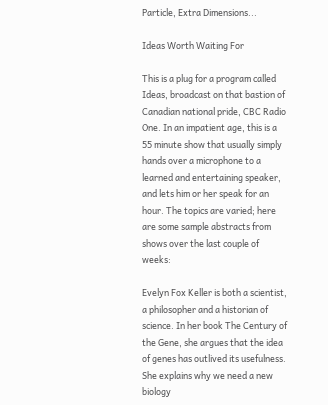Particle, Extra Dimensions...

Ideas Worth Waiting For

This is a plug for a program called Ideas, broadcast on that bastion of Canadian national pride, CBC Radio One. In an impatient age, this is a 55 minute show that usually simply hands over a microphone to a learned and entertaining speaker, and lets him or her speak for an hour. The topics are varied; here are some sample abstracts from shows over the last couple of weeks:

Evelyn Fox Keller is both a scientist, a philosopher and a historian of science. In her book The Century of the Gene, she argues that the idea of genes has outlived its usefulness. She explains why we need a new biology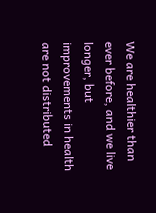We are healthier than ever before, and we live longer, but improvements in health are not distributed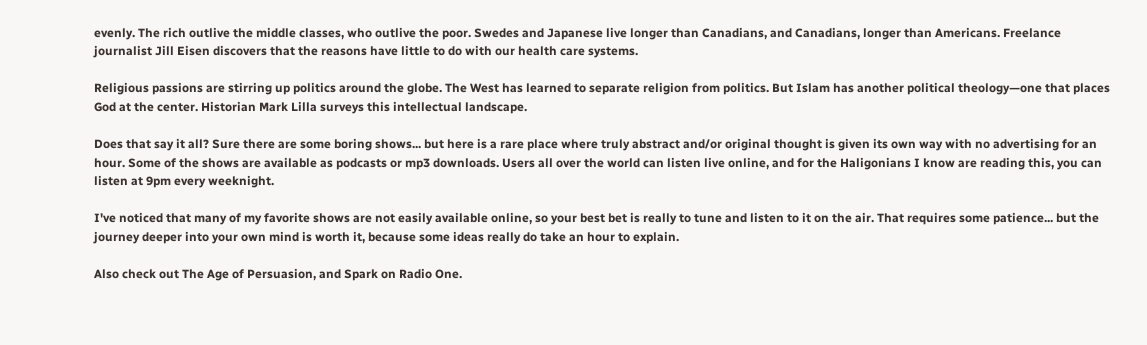evenly. The rich outlive the middle classes, who outlive the poor. Swedes and Japanese live longer than Canadians, and Canadians, longer than Americans. Freelance journalist Jill Eisen discovers that the reasons have little to do with our health care systems.

Religious passions are stirring up politics around the globe. The West has learned to separate religion from politics. But Islam has another political theology—one that places God at the center. Historian Mark Lilla surveys this intellectual landscape.

Does that say it all? Sure there are some boring shows... but here is a rare place where truly abstract and/or original thought is given its own way with no advertising for an hour. Some of the shows are available as podcasts or mp3 downloads. Users all over the world can listen live online, and for the Haligonians I know are reading this, you can listen at 9pm every weeknight.

I've noticed that many of my favorite shows are not easily available online, so your best bet is really to tune and listen to it on the air. That requires some patience... but the journey deeper into your own mind is worth it, because some ideas really do take an hour to explain.

Also check out The Age of Persuasion, and Spark on Radio One.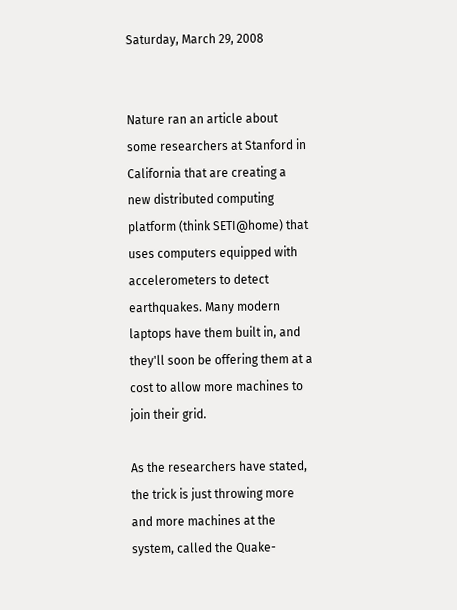Saturday, March 29, 2008


Nature ran an article about some researchers at Stanford in California that are creating a new distributed computing platform (think SETI@home) that uses computers equipped with accelerometers to detect earthquakes. Many modern laptops have them built in, and they'll soon be offering them at a cost to allow more machines to join their grid.

As the researchers have stated, the trick is just throwing more and more machines at the system, called the Quake-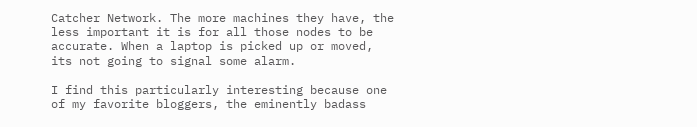Catcher Network. The more machines they have, the less important it is for all those nodes to be accurate. When a laptop is picked up or moved, its not going to signal some alarm.

I find this particularly interesting because one of my favorite bloggers, the eminently badass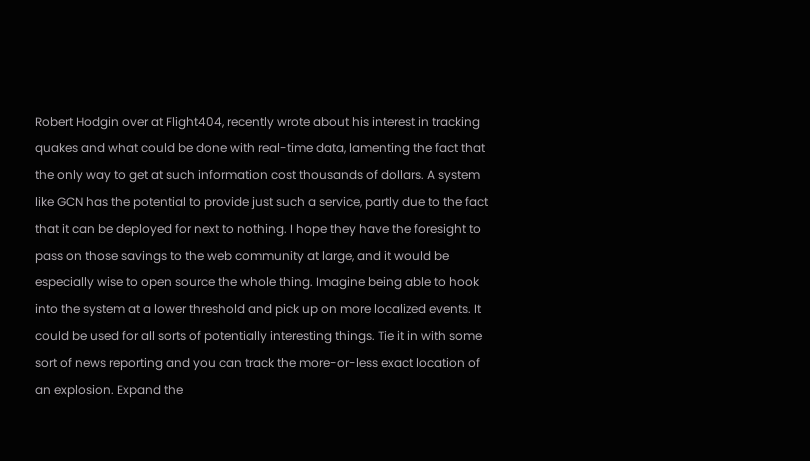Robert Hodgin over at Flight404, recently wrote about his interest in tracking quakes and what could be done with real-time data, lamenting the fact that the only way to get at such information cost thousands of dollars. A system like GCN has the potential to provide just such a service, partly due to the fact that it can be deployed for next to nothing. I hope they have the foresight to pass on those savings to the web community at large, and it would be especially wise to open source the whole thing. Imagine being able to hook into the system at a lower threshold and pick up on more localized events. It could be used for all sorts of potentially interesting things. Tie it in with some sort of news reporting and you can track the more-or-less exact location of an explosion. Expand the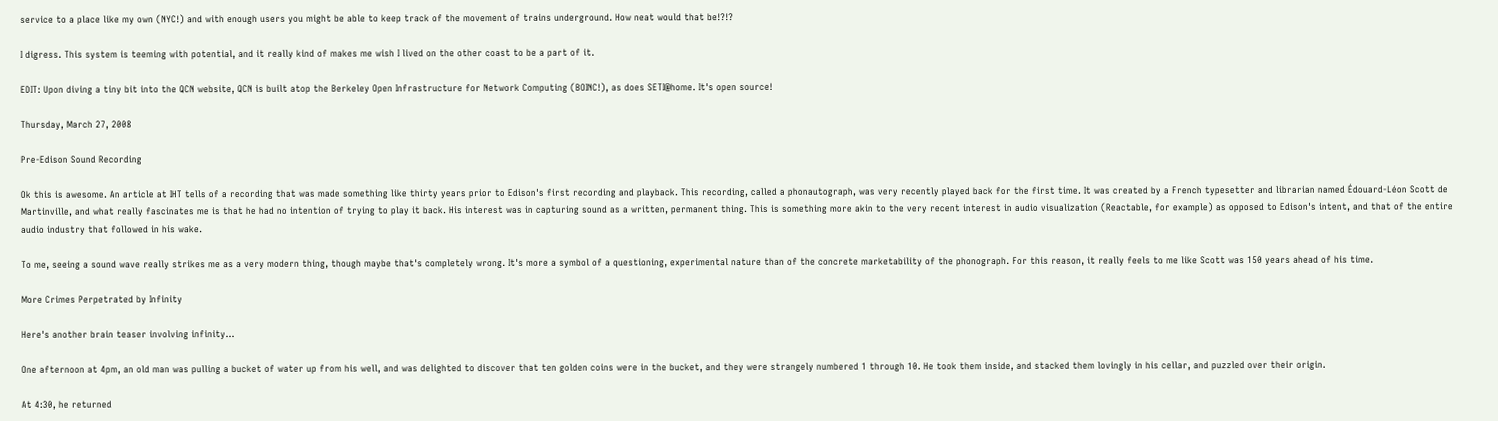service to a place like my own (NYC!) and with enough users you might be able to keep track of the movement of trains underground. How neat would that be!?!?

I digress. This system is teeming with potential, and it really kind of makes me wish I lived on the other coast to be a part of it.

EDIT: Upon diving a tiny bit into the QCN website, QCN is built atop the Berkeley Open Infrastructure for Network Computing (BOINC!), as does SETI@home. It's open source!

Thursday, March 27, 2008

Pre-Edison Sound Recording

Ok this is awesome. An article at IHT tells of a recording that was made something like thirty years prior to Edison's first recording and playback. This recording, called a phonautograph, was very recently played back for the first time. It was created by a French typesetter and librarian named Édouard-Léon Scott de Martinville, and what really fascinates me is that he had no intention of trying to play it back. His interest was in capturing sound as a written, permanent thing. This is something more akin to the very recent interest in audio visualization (Reactable, for example) as opposed to Edison's intent, and that of the entire audio industry that followed in his wake.

To me, seeing a sound wave really strikes me as a very modern thing, though maybe that's completely wrong. It's more a symbol of a questioning, experimental nature than of the concrete marketability of the phonograph. For this reason, it really feels to me like Scott was 150 years ahead of his time.

More Crimes Perpetrated by Infinity

Here's another brain teaser involving infinity...

One afternoon at 4pm, an old man was pulling a bucket of water up from his well, and was delighted to discover that ten golden coins were in the bucket, and they were strangely numbered 1 through 10. He took them inside, and stacked them lovingly in his cellar, and puzzled over their origin.

At 4:30, he returned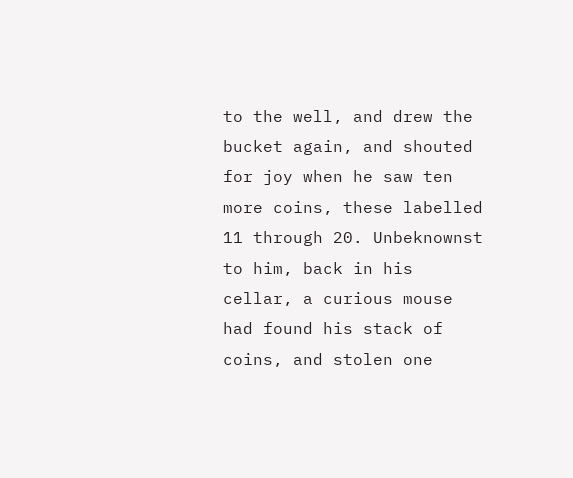to the well, and drew the bucket again, and shouted for joy when he saw ten more coins, these labelled 11 through 20. Unbeknownst to him, back in his cellar, a curious mouse had found his stack of coins, and stolen one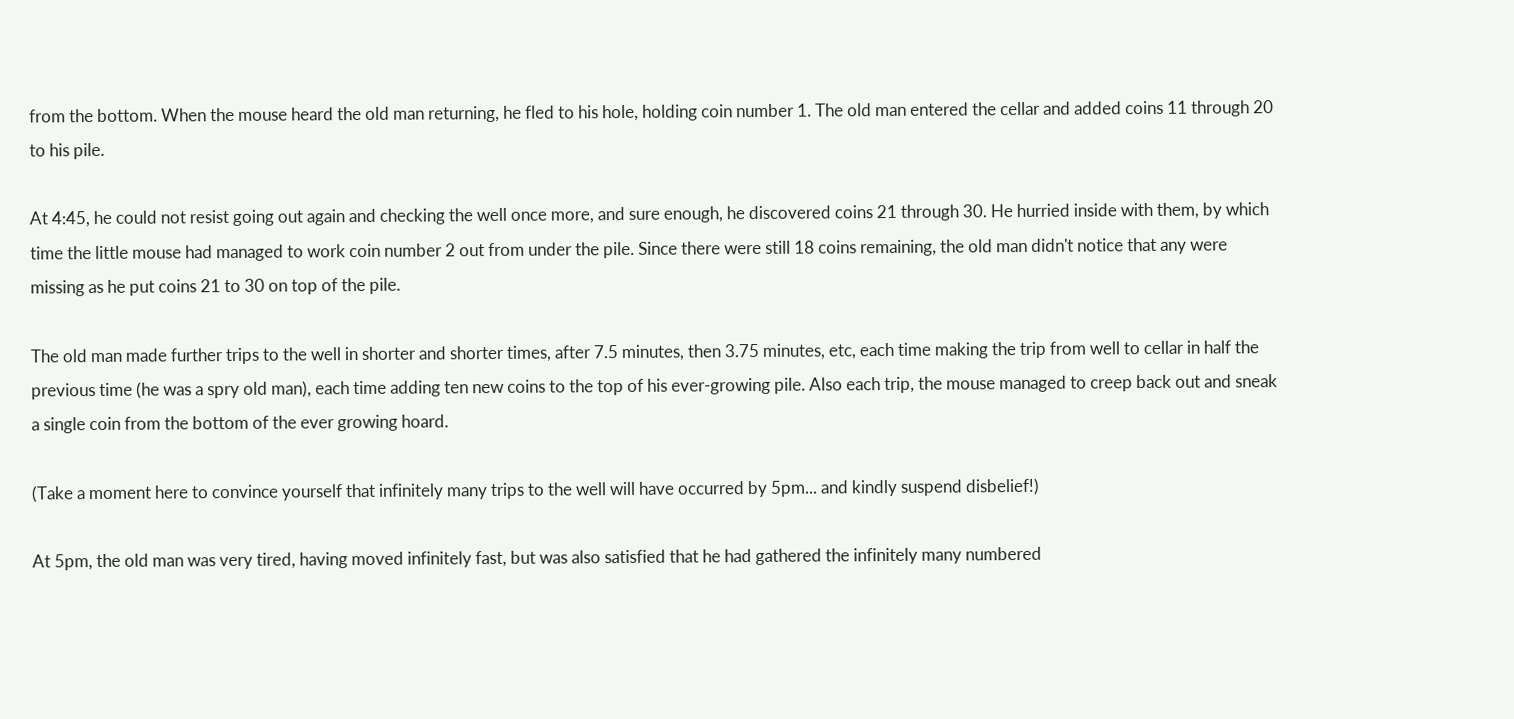from the bottom. When the mouse heard the old man returning, he fled to his hole, holding coin number 1. The old man entered the cellar and added coins 11 through 20 to his pile.

At 4:45, he could not resist going out again and checking the well once more, and sure enough, he discovered coins 21 through 30. He hurried inside with them, by which time the little mouse had managed to work coin number 2 out from under the pile. Since there were still 18 coins remaining, the old man didn't notice that any were missing as he put coins 21 to 30 on top of the pile.

The old man made further trips to the well in shorter and shorter times, after 7.5 minutes, then 3.75 minutes, etc, each time making the trip from well to cellar in half the previous time (he was a spry old man), each time adding ten new coins to the top of his ever-growing pile. Also each trip, the mouse managed to creep back out and sneak a single coin from the bottom of the ever growing hoard.

(Take a moment here to convince yourself that infinitely many trips to the well will have occurred by 5pm... and kindly suspend disbelief!)

At 5pm, the old man was very tired, having moved infinitely fast, but was also satisfied that he had gathered the infinitely many numbered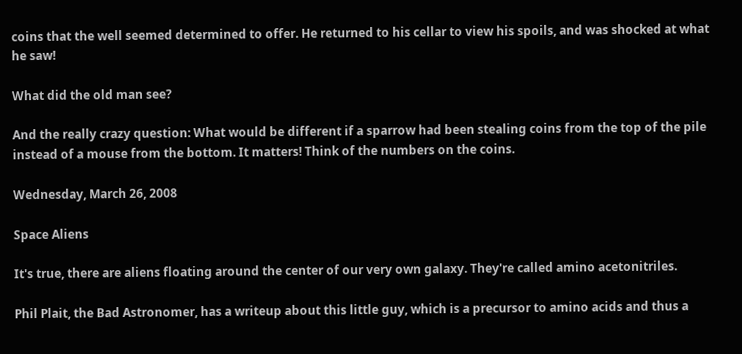coins that the well seemed determined to offer. He returned to his cellar to view his spoils, and was shocked at what he saw!

What did the old man see?

And the really crazy question: What would be different if a sparrow had been stealing coins from the top of the pile instead of a mouse from the bottom. It matters! Think of the numbers on the coins.

Wednesday, March 26, 2008

Space Aliens

It's true, there are aliens floating around the center of our very own galaxy. They're called amino acetonitriles.

Phil Plait, the Bad Astronomer, has a writeup about this little guy, which is a precursor to amino acids and thus a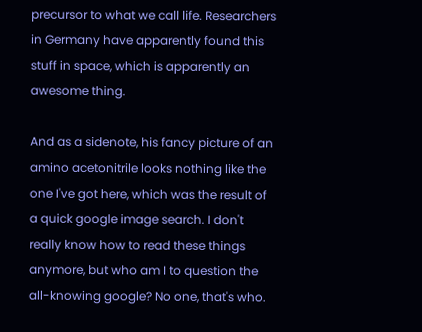precursor to what we call life. Researchers in Germany have apparently found this stuff in space, which is apparently an awesome thing.

And as a sidenote, his fancy picture of an amino acetonitrile looks nothing like the one I've got here, which was the result of a quick google image search. I don't really know how to read these things anymore, but who am I to question the all-knowing google? No one, that's who.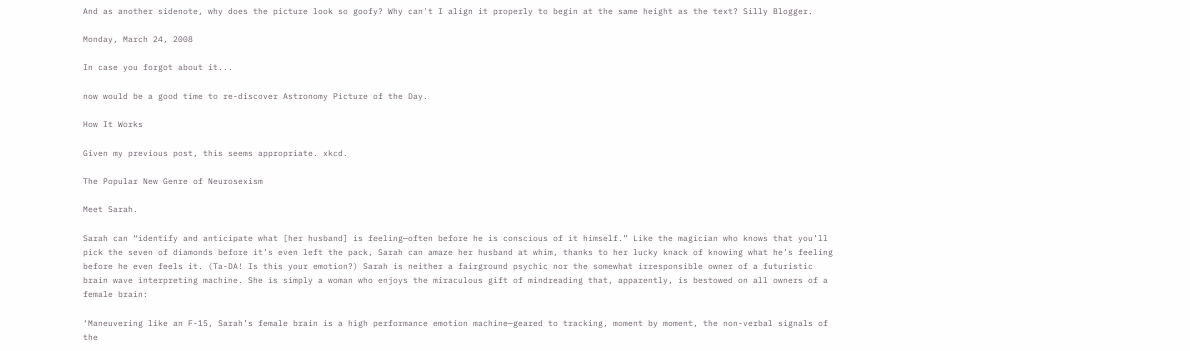And as another sidenote, why does the picture look so goofy? Why can't I align it properly to begin at the same height as the text? Silly Blogger.

Monday, March 24, 2008

In case you forgot about it...

now would be a good time to re-discover Astronomy Picture of the Day.

How It Works

Given my previous post, this seems appropriate. xkcd.

The Popular New Genre of Neurosexism

Meet Sarah.

Sarah can “identify and anticipate what [her husband] is feeling—often before he is conscious of it himself.” Like the magician who knows that you’ll pick the seven of diamonds before it’s even left the pack, Sarah can amaze her husband at whim, thanks to her lucky knack of knowing what he’s feeling before he even feels it. (Ta-DA! Is this your emotion?) Sarah is neither a fairground psychic nor the somewhat irresponsible owner of a futuristic brain wave interpreting machine. She is simply a woman who enjoys the miraculous gift of mindreading that, apparently, is bestowed on all owners of a female brain:

‘Maneuvering like an F-15, Sarah’s female brain is a high performance emotion machine—geared to tracking, moment by moment, the non-verbal signals of the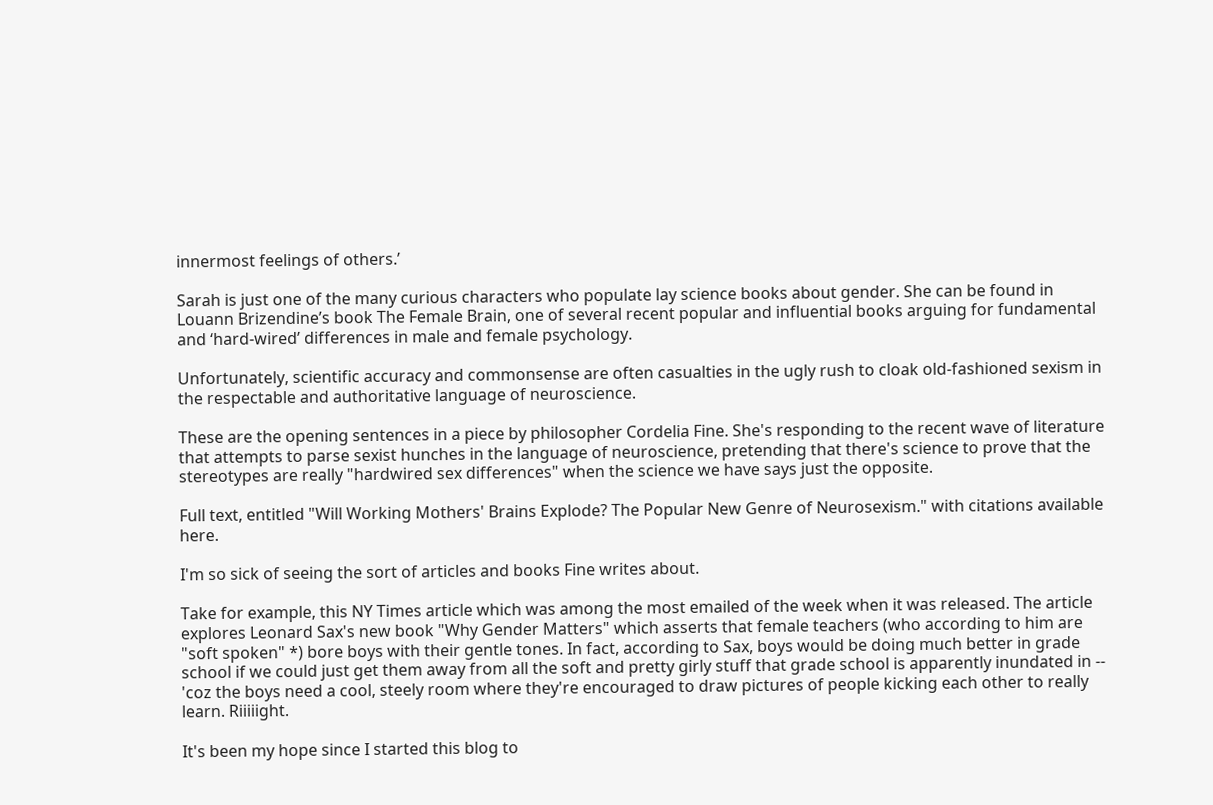innermost feelings of others.’

Sarah is just one of the many curious characters who populate lay science books about gender. She can be found in Louann Brizendine’s book The Female Brain, one of several recent popular and influential books arguing for fundamental and ‘hard-wired’ differences in male and female psychology.

Unfortunately, scientific accuracy and commonsense are often casualties in the ugly rush to cloak old-fashioned sexism in the respectable and authoritative language of neuroscience.

These are the opening sentences in a piece by philosopher Cordelia Fine. She's responding to the recent wave of literature that attempts to parse sexist hunches in the language of neuroscience, pretending that there's science to prove that the stereotypes are really "hardwired sex differences" when the science we have says just the opposite.

Full text, entitled "Will Working Mothers' Brains Explode? The Popular New Genre of Neurosexism." with citations available here.

I'm so sick of seeing the sort of articles and books Fine writes about.

Take for example, this NY Times article which was among the most emailed of the week when it was released. The article explores Leonard Sax's new book "Why Gender Matters" which asserts that female teachers (who according to him are "soft spoken" *) bore boys with their gentle tones. In fact, according to Sax, boys would be doing much better in grade school if we could just get them away from all the soft and pretty girly stuff that grade school is apparently inundated in -- 'coz the boys need a cool, steely room where they're encouraged to draw pictures of people kicking each other to really learn. Riiiiight.

It's been my hope since I started this blog to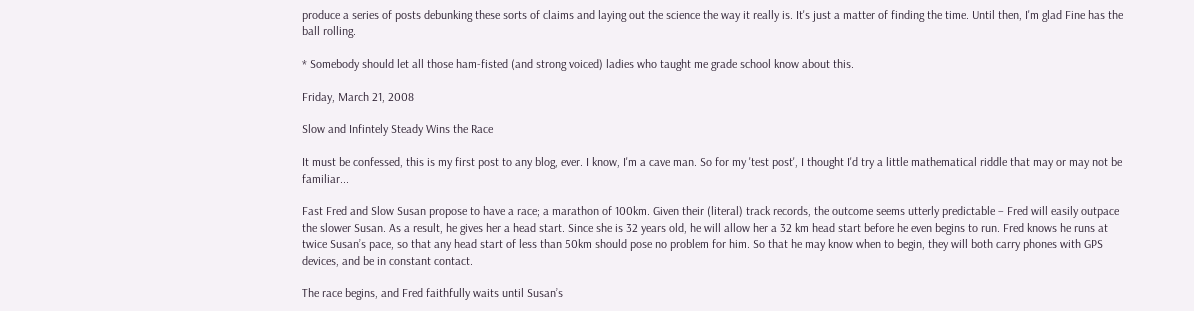produce a series of posts debunking these sorts of claims and laying out the science the way it really is. It's just a matter of finding the time. Until then, I'm glad Fine has the ball rolling.

* Somebody should let all those ham-fisted (and strong voiced) ladies who taught me grade school know about this.

Friday, March 21, 2008

Slow and Infintely Steady Wins the Race

It must be confessed, this is my first post to any blog, ever. I know, I'm a cave man. So for my 'test post', I thought I'd try a little mathematical riddle that may or may not be familiar...

Fast Fred and Slow Susan propose to have a race; a marathon of 100km. Given their (literal) track records, the outcome seems utterly predictable – Fred will easily outpace the slower Susan. As a result, he gives her a head start. Since she is 32 years old, he will allow her a 32 km head start before he even begins to run. Fred knows he runs at twice Susan’s pace, so that any head start of less than 50km should pose no problem for him. So that he may know when to begin, they will both carry phones with GPS devices, and be in constant contact.

The race begins, and Fred faithfully waits until Susan’s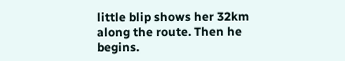little blip shows her 32km along the route. Then he begins.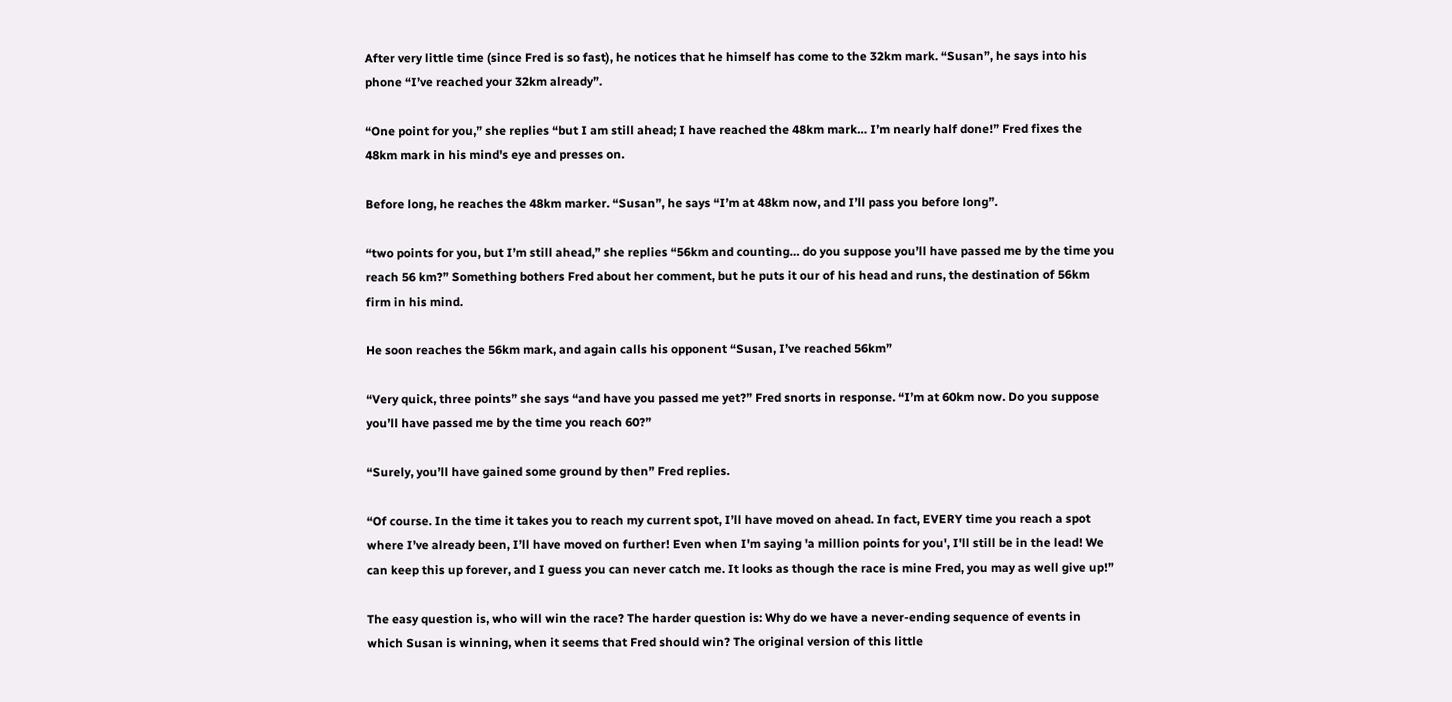After very little time (since Fred is so fast), he notices that he himself has come to the 32km mark. “Susan”, he says into his phone “I’ve reached your 32km already”.

“One point for you,” she replies “but I am still ahead; I have reached the 48km mark… I’m nearly half done!” Fred fixes the 48km mark in his mind's eye and presses on.

Before long, he reaches the 48km marker. “Susan”, he says “I’m at 48km now, and I’ll pass you before long”.

“two points for you, but I’m still ahead,” she replies “56km and counting… do you suppose you’ll have passed me by the time you reach 56 km?” Something bothers Fred about her comment, but he puts it our of his head and runs, the destination of 56km firm in his mind.

He soon reaches the 56km mark, and again calls his opponent “Susan, I’ve reached 56km”

“Very quick, three points” she says “and have you passed me yet?” Fred snorts in response. “I’m at 60km now. Do you suppose you’ll have passed me by the time you reach 60?”

“Surely, you’ll have gained some ground by then” Fred replies.

“Of course. In the time it takes you to reach my current spot, I’ll have moved on ahead. In fact, EVERY time you reach a spot where I’ve already been, I’ll have moved on further! Even when I'm saying 'a million points for you', I'll still be in the lead! We can keep this up forever, and I guess you can never catch me. It looks as though the race is mine Fred, you may as well give up!”

The easy question is, who will win the race? The harder question is: Why do we have a never-ending sequence of events in which Susan is winning, when it seems that Fred should win? The original version of this little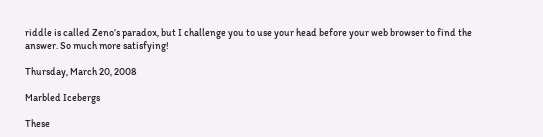riddle is called Zeno’s paradox, but I challenge you to use your head before your web browser to find the answer. So much more satisfying!

Thursday, March 20, 2008

Marbled Icebergs

These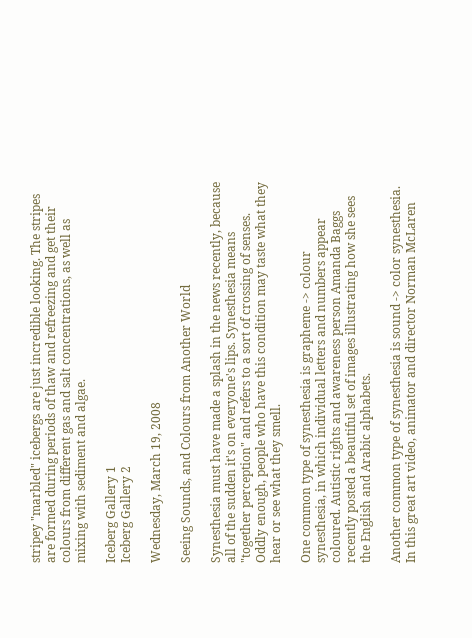stripey "marbled" icebergs are just incredible looking. The stripes are formed during periods of thaw and refreezing and get their colours from different gas and salt concentrations, as well as mixing with sediment and algae.

Iceberg Gallery 1
Iceberg Gallery 2

Wednesday, March 19, 2008

Seeing Sounds, and Colours from Another World

Synesthesia must have made a splash in the news recently, because all of the sudden it's on everyone's lips. Synesthesia means "together perception" and refers to a sort of crossing of senses. Oddly enough, people who have this condition may taste what they hear or see what they smell.

One common type of synesthesia is grapheme -> colour synesthesia, in which individual letters and numbers appear coloured. Autistic rights and awareness person Amanda Baggs recently posted a beautiful set of images illustrating how she sees the English and Arabic alphabets.

Another common type of synesthesia is sound -> color synesthesia. In this great art video, animator and director Norman McLaren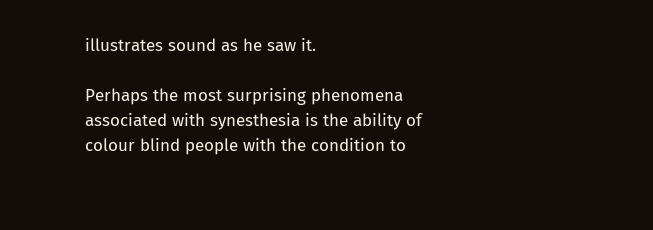illustrates sound as he saw it.

Perhaps the most surprising phenomena associated with synesthesia is the ability of colour blind people with the condition to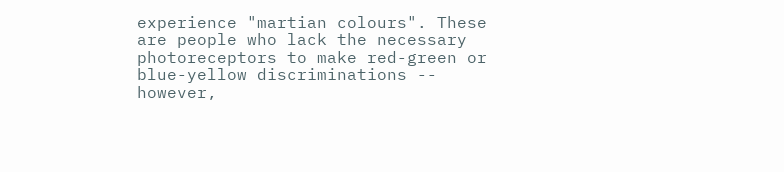experience "martian colours". These are people who lack the necessary photoreceptors to make red-green or blue-yellow discriminations -- however,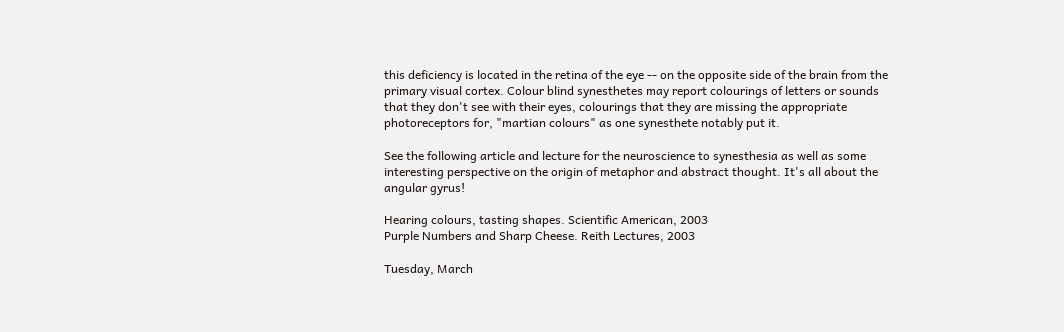this deficiency is located in the retina of the eye -- on the opposite side of the brain from the primary visual cortex. Colour blind synesthetes may report colourings of letters or sounds that they don't see with their eyes, colourings that they are missing the appropriate photoreceptors for, "martian colours" as one synesthete notably put it.

See the following article and lecture for the neuroscience to synesthesia as well as some interesting perspective on the origin of metaphor and abstract thought. It's all about the angular gyrus!

Hearing colours, tasting shapes. Scientific American, 2003
Purple Numbers and Sharp Cheese. Reith Lectures, 2003

Tuesday, March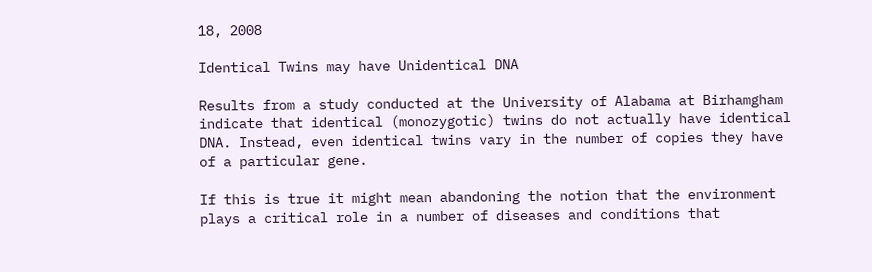18, 2008

Identical Twins may have Unidentical DNA

Results from a study conducted at the University of Alabama at Birhamgham indicate that identical (monozygotic) twins do not actually have identical DNA. Instead, even identical twins vary in the number of copies they have of a particular gene.

If this is true it might mean abandoning the notion that the environment plays a critical role in a number of diseases and conditions that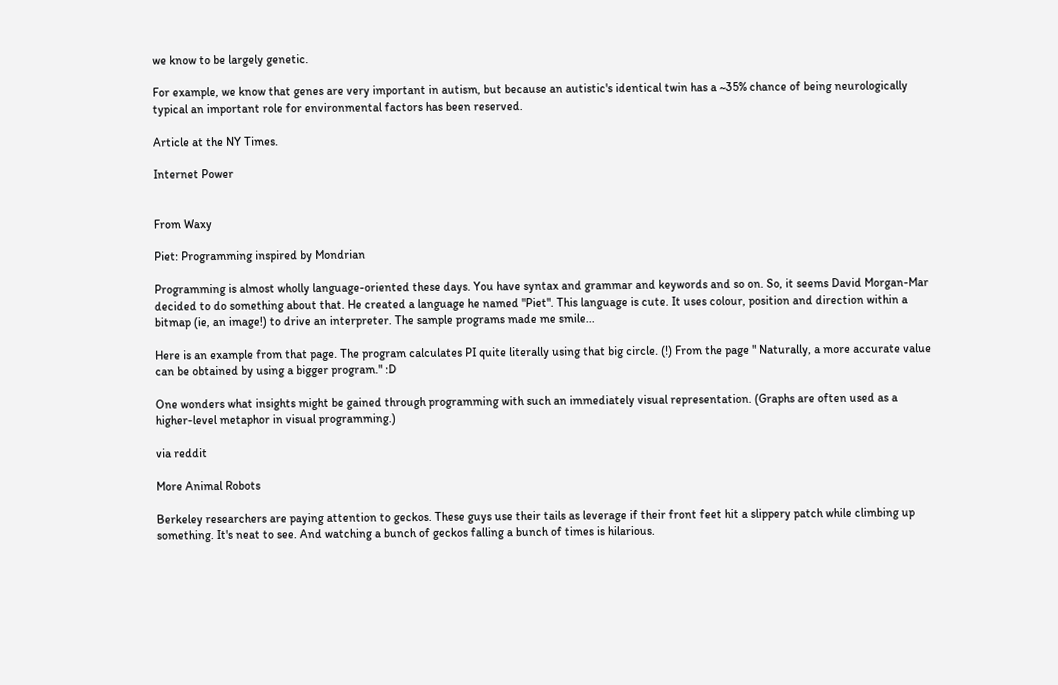we know to be largely genetic.

For example, we know that genes are very important in autism, but because an autistic's identical twin has a ~35% chance of being neurologically typical an important role for environmental factors has been reserved.

Article at the NY Times.

Internet Power


From Waxy

Piet: Programming inspired by Mondrian

Programming is almost wholly language-oriented these days. You have syntax and grammar and keywords and so on. So, it seems David Morgan-Mar decided to do something about that. He created a language he named "Piet". This language is cute. It uses colour, position and direction within a bitmap (ie, an image!) to drive an interpreter. The sample programs made me smile...

Here is an example from that page. The program calculates PI quite literally using that big circle. (!) From the page " Naturally, a more accurate value can be obtained by using a bigger program." :D

One wonders what insights might be gained through programming with such an immediately visual representation. (Graphs are often used as a higher-level metaphor in visual programming.)

via reddit

More Animal Robots

Berkeley researchers are paying attention to geckos. These guys use their tails as leverage if their front feet hit a slippery patch while climbing up something. It's neat to see. And watching a bunch of geckos falling a bunch of times is hilarious.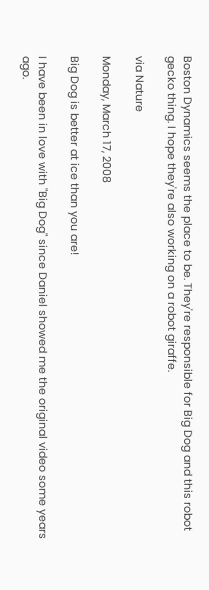Boston Dynamics seems the place to be. They're responsible for Big Dog and this robot gecko thing. I hope they're also working on a robot giraffe.

via Nature

Monday, March 17, 2008

Big Dog is better at ice than you are!

I have been in love with "Big Dog" since Daniel showed me the original video some years ago.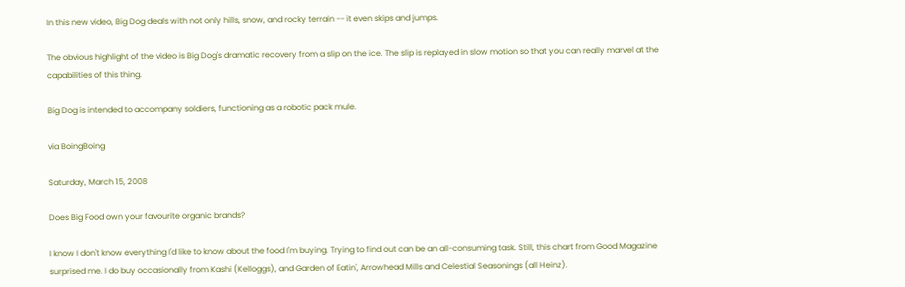In this new video, Big Dog deals with not only hills, snow, and rocky terrain -- it even skips and jumps.

The obvious highlight of the video is Big Dog's dramatic recovery from a slip on the ice. The slip is replayed in slow motion so that you can really marvel at the capabilities of this thing.

Big Dog is intended to accompany soldiers, functioning as a robotic pack mule.

via BoingBoing

Saturday, March 15, 2008

Does Big Food own your favourite organic brands?

I know I don't know everything I'd like to know about the food I'm buying. Trying to find out can be an all-consuming task. Still, this chart from Good Magazine surprised me. I do buy occasionally from Kashi (Kelloggs), and Garden of Eatin', Arrowhead Mills and Celestial Seasonings (all Heinz).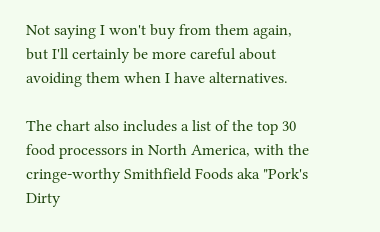Not saying I won't buy from them again, but I'll certainly be more careful about avoiding them when I have alternatives.

The chart also includes a list of the top 30 food processors in North America, with the cringe-worthy Smithfield Foods aka "Pork's Dirty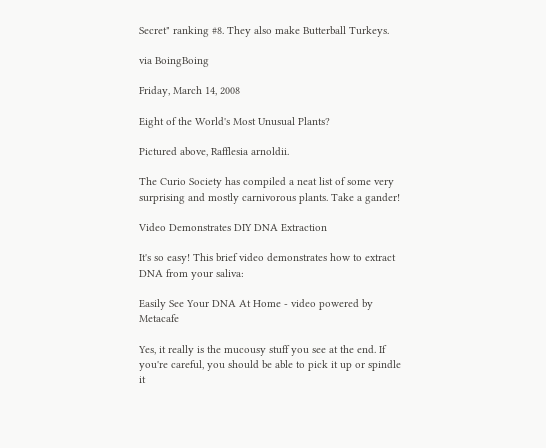Secret" ranking #8. They also make Butterball Turkeys.

via BoingBoing

Friday, March 14, 2008

Eight of the World's Most Unusual Plants?

Pictured above, Rafflesia arnoldii.

The Curio Society has compiled a neat list of some very surprising and mostly carnivorous plants. Take a gander!

Video Demonstrates DIY DNA Extraction

It's so easy! This brief video demonstrates how to extract DNA from your saliva:

Easily See Your DNA At Home - video powered by Metacafe

Yes, it really is the mucousy stuff you see at the end. If you're careful, you should be able to pick it up or spindle it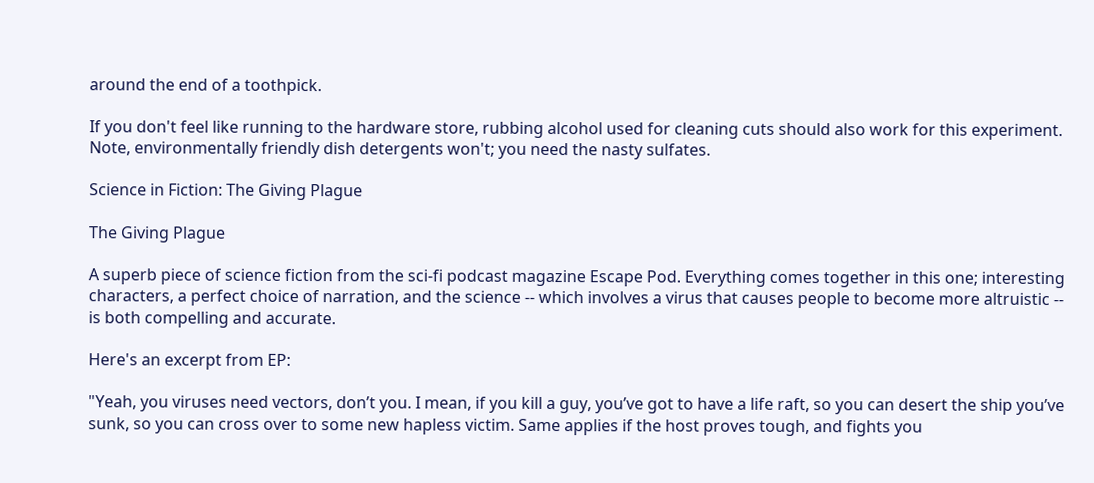around the end of a toothpick.

If you don't feel like running to the hardware store, rubbing alcohol used for cleaning cuts should also work for this experiment. Note, environmentally friendly dish detergents won't; you need the nasty sulfates.

Science in Fiction: The Giving Plague

The Giving Plague

A superb piece of science fiction from the sci-fi podcast magazine Escape Pod. Everything comes together in this one; interesting characters, a perfect choice of narration, and the science -- which involves a virus that causes people to become more altruistic -- is both compelling and accurate.

Here's an excerpt from EP:

"Yeah, you viruses need vectors, don’t you. I mean, if you kill a guy, you’ve got to have a life raft, so you can desert the ship you’ve sunk, so you can cross over to some new hapless victim. Same applies if the host proves tough, and fights you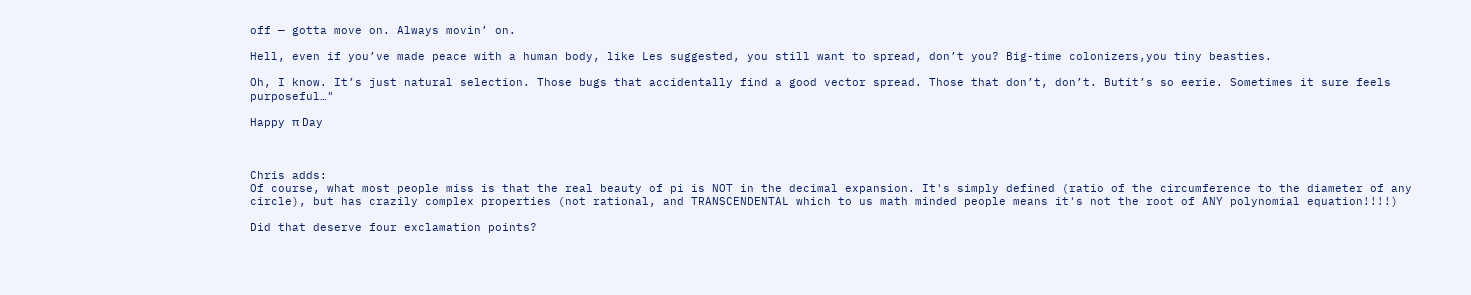off — gotta move on. Always movin’ on.

Hell, even if you’ve made peace with a human body, like Les suggested, you still want to spread, don’t you? Big-time colonizers,you tiny beasties.

Oh, I know. It’s just natural selection. Those bugs that accidentally find a good vector spread. Those that don’t, don’t. Butit’s so eerie. Sometimes it sure feels purposeful…"

Happy π Day



Chris adds:
Of course, what most people miss is that the real beauty of pi is NOT in the decimal expansion. It's simply defined (ratio of the circumference to the diameter of any circle), but has crazily complex properties (not rational, and TRANSCENDENTAL which to us math minded people means it's not the root of ANY polynomial equation!!!!)

Did that deserve four exclamation points?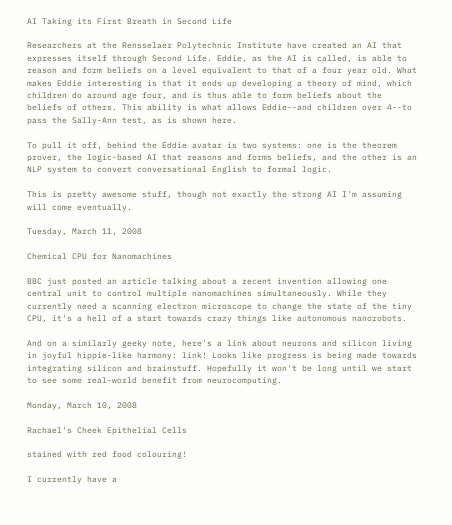AI Taking its First Breath in Second Life

Researchers at the Rensselaer Polytechnic Institute have created an AI that expresses itself through Second Life. Eddie, as the AI is called, is able to reason and form beliefs on a level equivalent to that of a four year old. What makes Eddie interesting is that it ends up developing a theory of mind, which children do around age four, and is thus able to form beliefs about the beliefs of others. This ability is what allows Eddie--and children over 4--to pass the Sally-Ann test, as is shown here.

To pull it off, behind the Eddie avatar is two systems: one is the theorem prover, the logic-based AI that reasons and forms beliefs, and the other is an NLP system to convert conversational English to formal logic.

This is pretty awesome stuff, though not exactly the strong AI I'm assuming will come eventually.

Tuesday, March 11, 2008

Chemical CPU for Nanomachines

BBC just posted an article talking about a recent invention allowing one central unit to control multiple nanomachines simultaneously. While they currently need a scanning electron microscope to change the state of the tiny CPU, it's a hell of a start towards crazy things like autonomous nanorobots.

And on a similarly geeky note, here's a link about neurons and silicon living in joyful hippie-like harmony: link! Looks like progress is being made towards integrating silicon and brainstuff. Hopefully it won't be long until we start to see some real-world benefit from neurocomputing.

Monday, March 10, 2008

Rachael's Cheek Epithelial Cells

stained with red food colouring!

I currently have a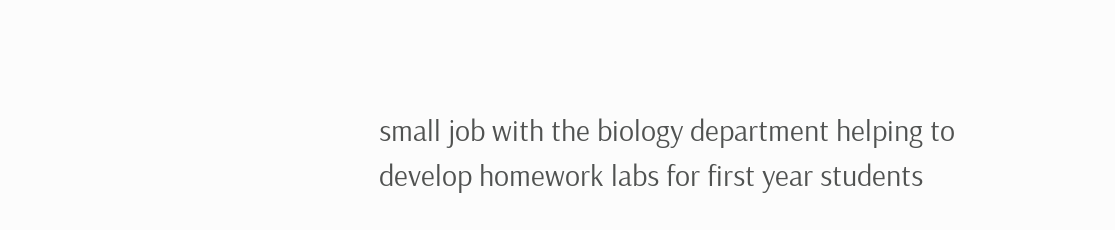small job with the biology department helping to develop homework labs for first year students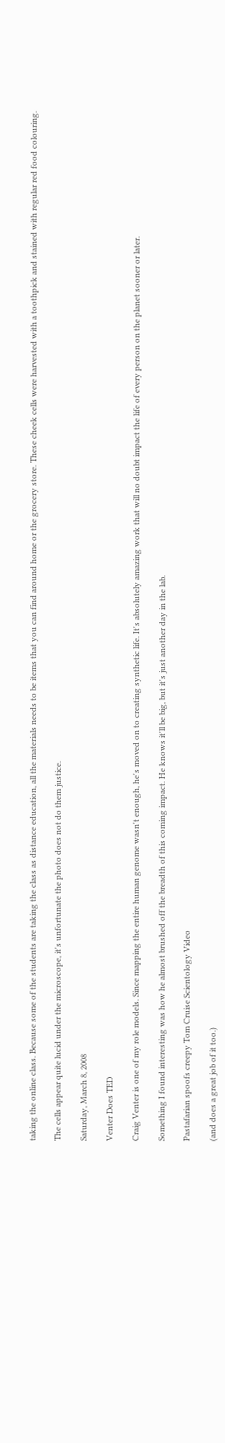taking the online class. Because some of the students are taking the class as distance education, all the materials needs to be items that you can find around home or the grocery store. These cheek cells were harvested with a toothpick and stained with regular red food colouring.

The cells appear quite lucid under the microscope, it's unfortunate the photo does not do them justice.

Saturday, March 8, 2008

Venter Does TED

Craig Venter is one of my role models. Since mapping the entire human genome wasn't enough, he's moved on to creating synthetic life. It's absolutely amazing work that will no doubt impact the life of every person on the planet sooner or later.

Something I found interesting was how he almost brushed off the breadth of this coming impact. He knows it'll be big, but it's just another day in the lab.

Pastafarian spoofs creepy Tom Cruise Scientology Video

(and does a great job of it too.)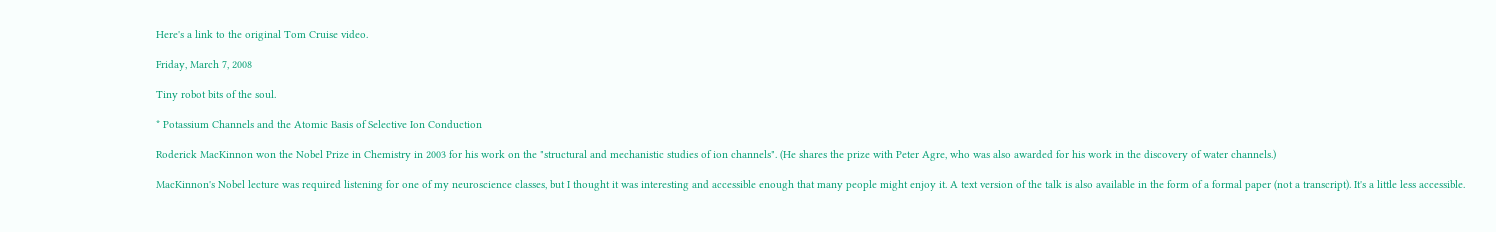Here's a link to the original Tom Cruise video.

Friday, March 7, 2008

Tiny robot bits of the soul.

* Potassium Channels and the Atomic Basis of Selective Ion Conduction

Roderick MacKinnon won the Nobel Prize in Chemistry in 2003 for his work on the "structural and mechanistic studies of ion channels". (He shares the prize with Peter Agre, who was also awarded for his work in the discovery of water channels.)

MacKinnon's Nobel lecture was required listening for one of my neuroscience classes, but I thought it was interesting and accessible enough that many people might enjoy it. A text version of the talk is also available in the form of a formal paper (not a transcript). It's a little less accessible.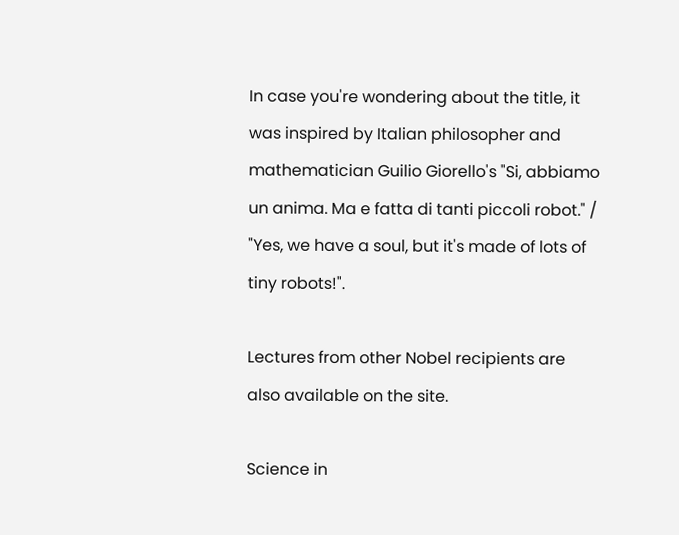In case you're wondering about the title, it was inspired by Italian philosopher and mathematician Guilio Giorello's "Si, abbiamo un anima. Ma e fatta di tanti piccoli robot." / "Yes, we have a soul, but it's made of lots of tiny robots!".

Lectures from other Nobel recipients are also available on the site.

Science in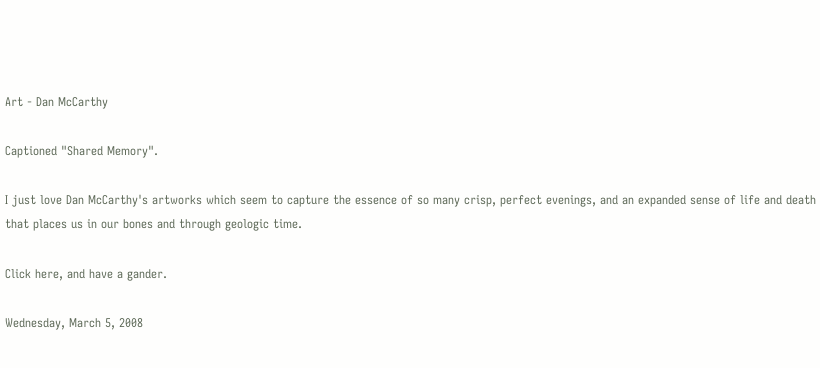Art - Dan McCarthy

Captioned "Shared Memory".

I just love Dan McCarthy's artworks which seem to capture the essence of so many crisp, perfect evenings, and an expanded sense of life and death that places us in our bones and through geologic time.

Click here, and have a gander.

Wednesday, March 5, 2008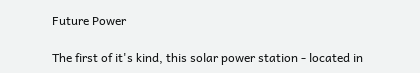Future Power

The first of it's kind, this solar power station - located in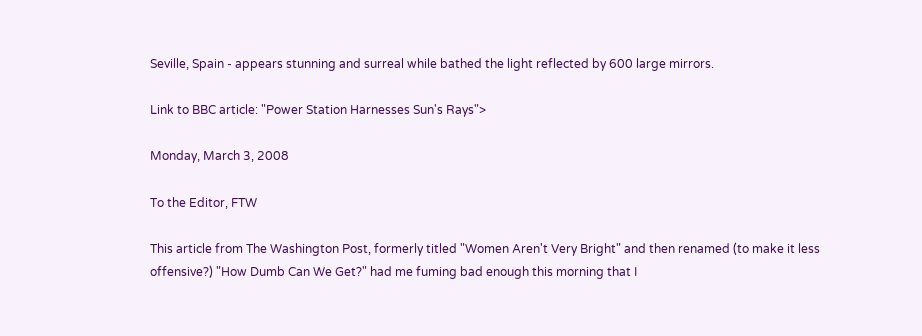Seville, Spain - appears stunning and surreal while bathed the light reflected by 600 large mirrors.

Link to BBC article: "Power Station Harnesses Sun's Rays">

Monday, March 3, 2008

To the Editor, FTW

This article from The Washington Post, formerly titled "Women Aren't Very Bright" and then renamed (to make it less offensive?) "How Dumb Can We Get?" had me fuming bad enough this morning that I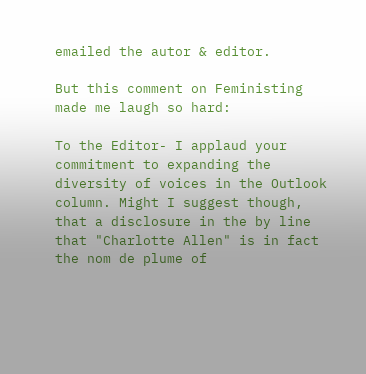emailed the autor & editor.

But this comment on Feministing made me laugh so hard:

To the Editor- I applaud your commitment to expanding the diversity of voices in the Outlook column. Might I suggest though, that a disclosure in the by line that "Charlotte Allen" is in fact the nom de plume of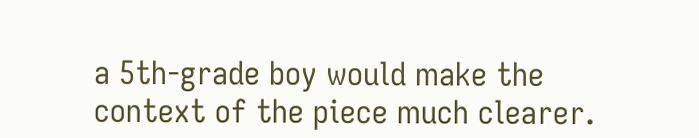a 5th-grade boy would make the context of the piece much clearer.